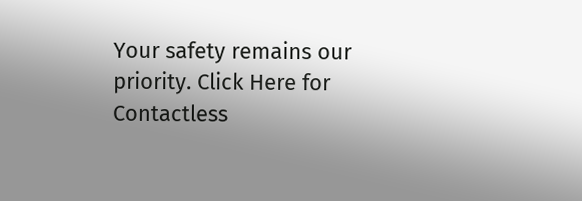Your safety remains our priority. Click Here for Contactless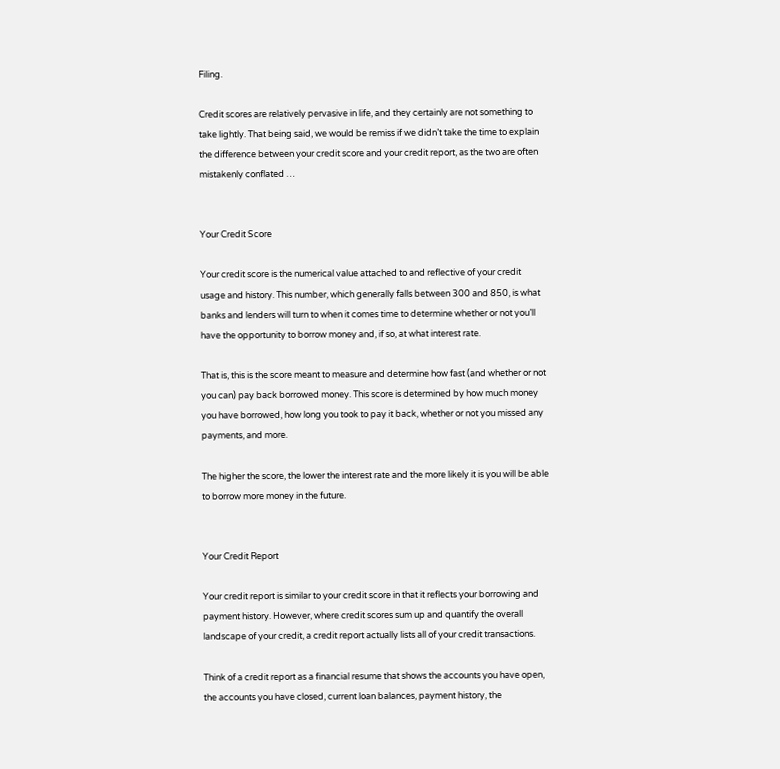Filing.

Credit scores are relatively pervasive in life, and they certainly are not something to take lightly. That being said, we would be remiss if we didn’t take the time to explain the difference between your credit score and your credit report, as the two are often mistakenly conflated …


Your Credit Score

Your credit score is the numerical value attached to and reflective of your credit usage and history. This number, which generally falls between 300 and 850, is what banks and lenders will turn to when it comes time to determine whether or not you’ll have the opportunity to borrow money and, if so, at what interest rate.

That is, this is the score meant to measure and determine how fast (and whether or not you can) pay back borrowed money. This score is determined by how much money you have borrowed, how long you took to pay it back, whether or not you missed any payments, and more.

The higher the score, the lower the interest rate and the more likely it is you will be able to borrow more money in the future.


Your Credit Report

Your credit report is similar to your credit score in that it reflects your borrowing and payment history. However, where credit scores sum up and quantify the overall landscape of your credit, a credit report actually lists all of your credit transactions.

Think of a credit report as a financial resume that shows the accounts you have open, the accounts you have closed, current loan balances, payment history, the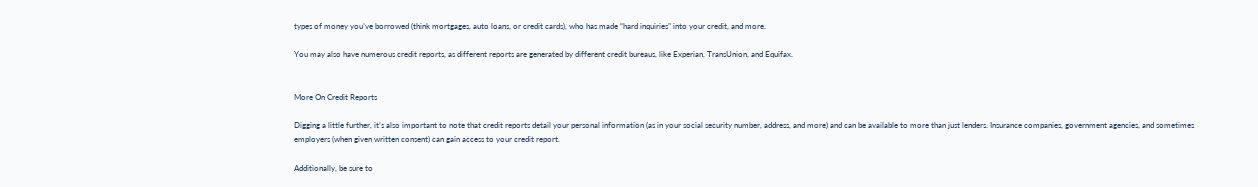types of money you’ve borrowed (think mortgages, auto loans, or credit cards), who has made “hard inquiries” into your credit, and more.

You may also have numerous credit reports, as different reports are generated by different credit bureaus, like Experian, TransUnion, and Equifax.


More On Credit Reports

Digging a little further, it’s also important to note that credit reports detail your personal information (as in your social security number, address, and more) and can be available to more than just lenders. Insurance companies, government agencies, and sometimes employers (when given written consent) can gain access to your credit report.

Additionally, be sure to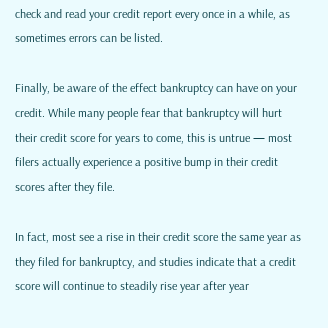check and read your credit report every once in a while, as sometimes errors can be listed.

Finally, be aware of the effect bankruptcy can have on your credit. While many people fear that bankruptcy will hurt their credit score for years to come, this is untrue — most filers actually experience a positive bump in their credit scores after they file.

In fact, most see a rise in their credit score the same year as they filed for bankruptcy, and studies indicate that a credit score will continue to steadily rise year after year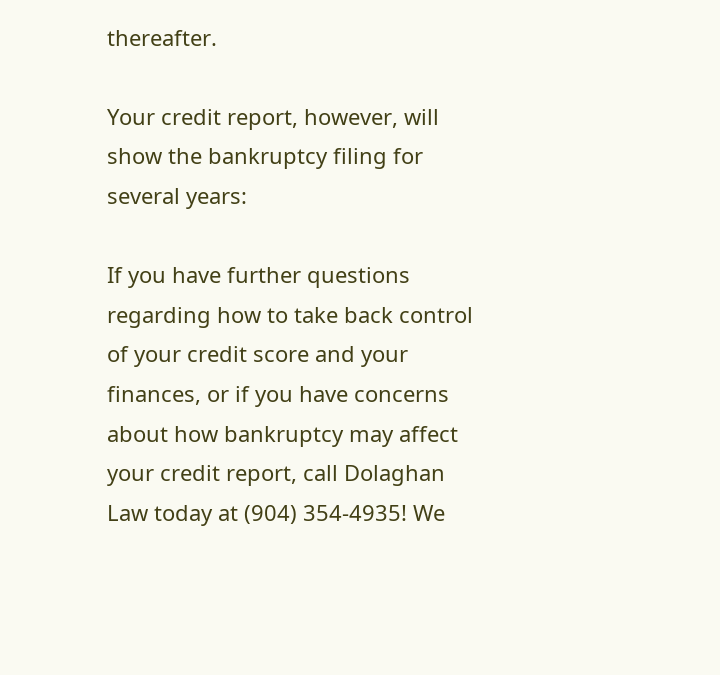thereafter.

Your credit report, however, will show the bankruptcy filing for several years:

If you have further questions regarding how to take back control of your credit score and your finances, or if you have concerns about how bankruptcy may affect your credit report, call Dolaghan Law today at (904) 354-4935! We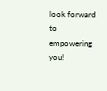look forward to empowering you!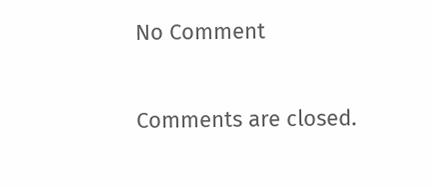No Comment

Comments are closed.